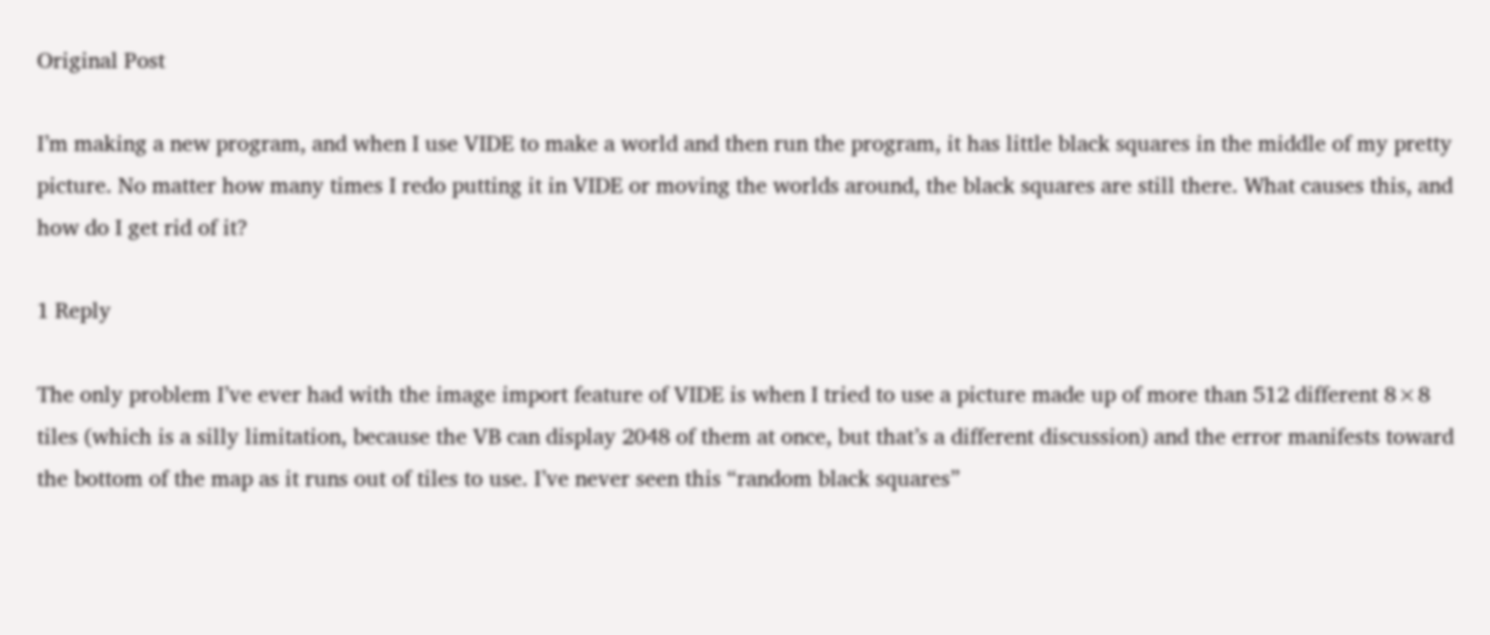Original Post

I’m making a new program, and when I use VIDE to make a world and then run the program, it has little black squares in the middle of my pretty picture. No matter how many times I redo putting it in VIDE or moving the worlds around, the black squares are still there. What causes this, and how do I get rid of it?

1 Reply

The only problem I’ve ever had with the image import feature of VIDE is when I tried to use a picture made up of more than 512 different 8×8 tiles (which is a silly limitation, because the VB can display 2048 of them at once, but that’s a different discussion) and the error manifests toward the bottom of the map as it runs out of tiles to use. I’ve never seen this “random black squares”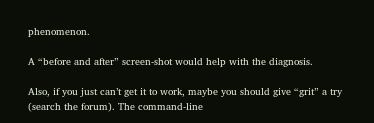phenomenon.

A “before and after” screen-shot would help with the diagnosis.

Also, if you just can’t get it to work, maybe you should give “grit” a try (search the forum). The command-line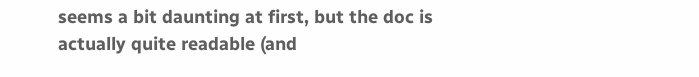seems a bit daunting at first, but the doc is actually quite readable (and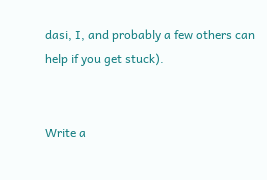dasi, I, and probably a few others can help if you get stuck).


Write a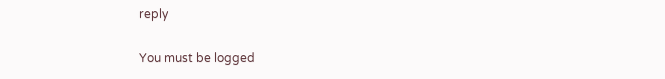reply

You must be logged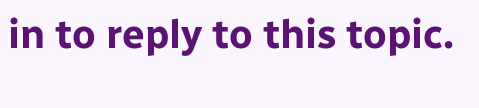in to reply to this topic.